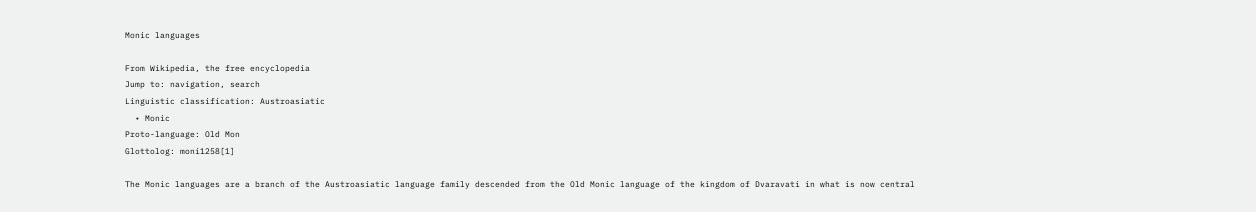Monic languages

From Wikipedia, the free encyclopedia
Jump to: navigation, search
Linguistic classification: Austroasiatic
  • Monic
Proto-language: Old Mon
Glottolog: moni1258[1]

The Monic languages are a branch of the Austroasiatic language family descended from the Old Monic language of the kingdom of Dvaravati in what is now central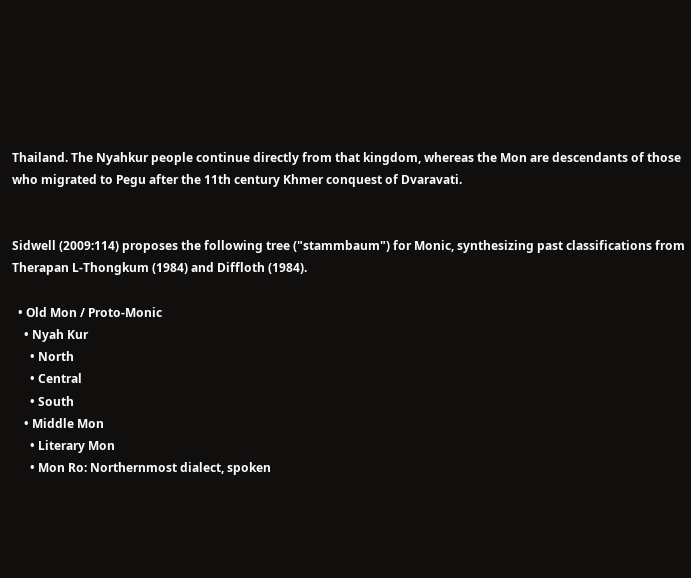Thailand. The Nyahkur people continue directly from that kingdom, whereas the Mon are descendants of those who migrated to Pegu after the 11th century Khmer conquest of Dvaravati.


Sidwell (2009:114) proposes the following tree ("stammbaum") for Monic, synthesizing past classifications from Therapan L-Thongkum (1984) and Diffloth (1984).

  • Old Mon / Proto-Monic
    • Nyah Kur
      • North
      • Central
      • South
    • Middle Mon
      • Literary Mon
      • Mon Ro: Northernmost dialect, spoken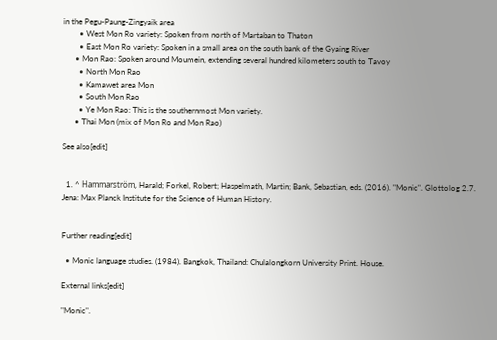in the Pegu-Paung-Zingyaik area
        • West Mon Ro variety: Spoken from north of Martaban to Thaton
        • East Mon Ro variety: Spoken in a small area on the south bank of the Gyaing River
      • Mon Rao: Spoken around Moumein, extending several hundred kilometers south to Tavoy
        • North Mon Rao
        • Kamawet area Mon
        • South Mon Rao
        • Ye Mon Rao: This is the southernmost Mon variety.
      • Thai Mon (mix of Mon Ro and Mon Rao)

See also[edit]


  1. ^ Hammarström, Harald; Forkel, Robert; Haspelmath, Martin; Bank, Sebastian, eds. (2016). "Monic". Glottolog 2.7. Jena: Max Planck Institute for the Science of Human History.


Further reading[edit]

  • Monic language studies. (1984). Bangkok, Thailand: Chulalongkorn University Print. House.

External links[edit]

"Monic".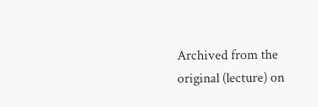Archived from the original (lecture) on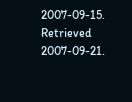2007-09-15. Retrieved 2007-09-21.